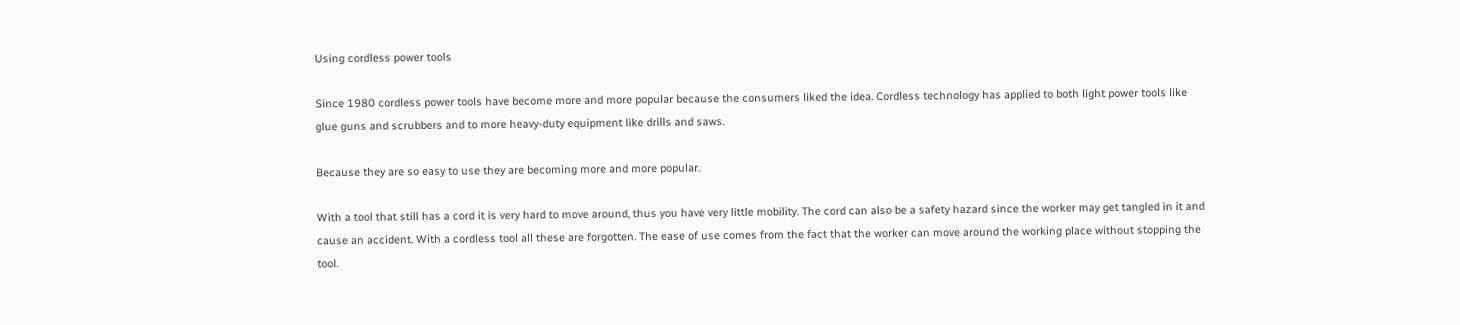Using cordless power tools

Since 1980 cordless power tools have become more and more popular because the consumers liked the idea. Cordless technology has applied to both light power tools like glue guns and scrubbers and to more heavy-duty equipment like drills and saws.

Because they are so easy to use they are becoming more and more popular.

With a tool that still has a cord it is very hard to move around, thus you have very little mobility. The cord can also be a safety hazard since the worker may get tangled in it and cause an accident. With a cordless tool all these are forgotten. The ease of use comes from the fact that the worker can move around the working place without stopping the tool.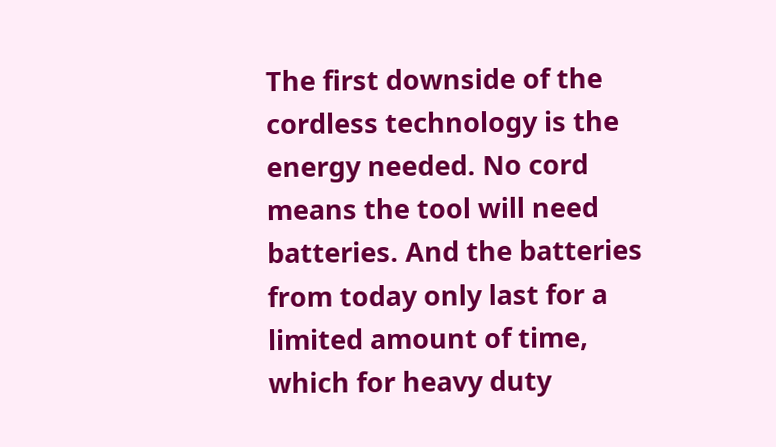The first downside of the cordless technology is the energy needed. No cord means the tool will need batteries. And the batteries from today only last for a limited amount of time, which for heavy duty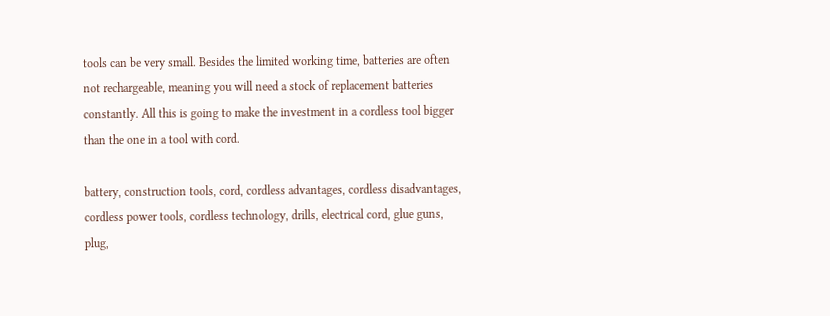tools can be very small. Besides the limited working time, batteries are often not rechargeable, meaning you will need a stock of replacement batteries constantly. All this is going to make the investment in a cordless tool bigger than the one in a tool with cord.

battery, construction tools, cord, cordless advantages, cordless disadvantages, cordless power tools, cordless technology, drills, electrical cord, glue guns, plug,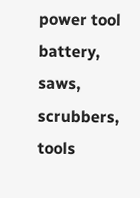power tool battery, saws, scrubbers, tools